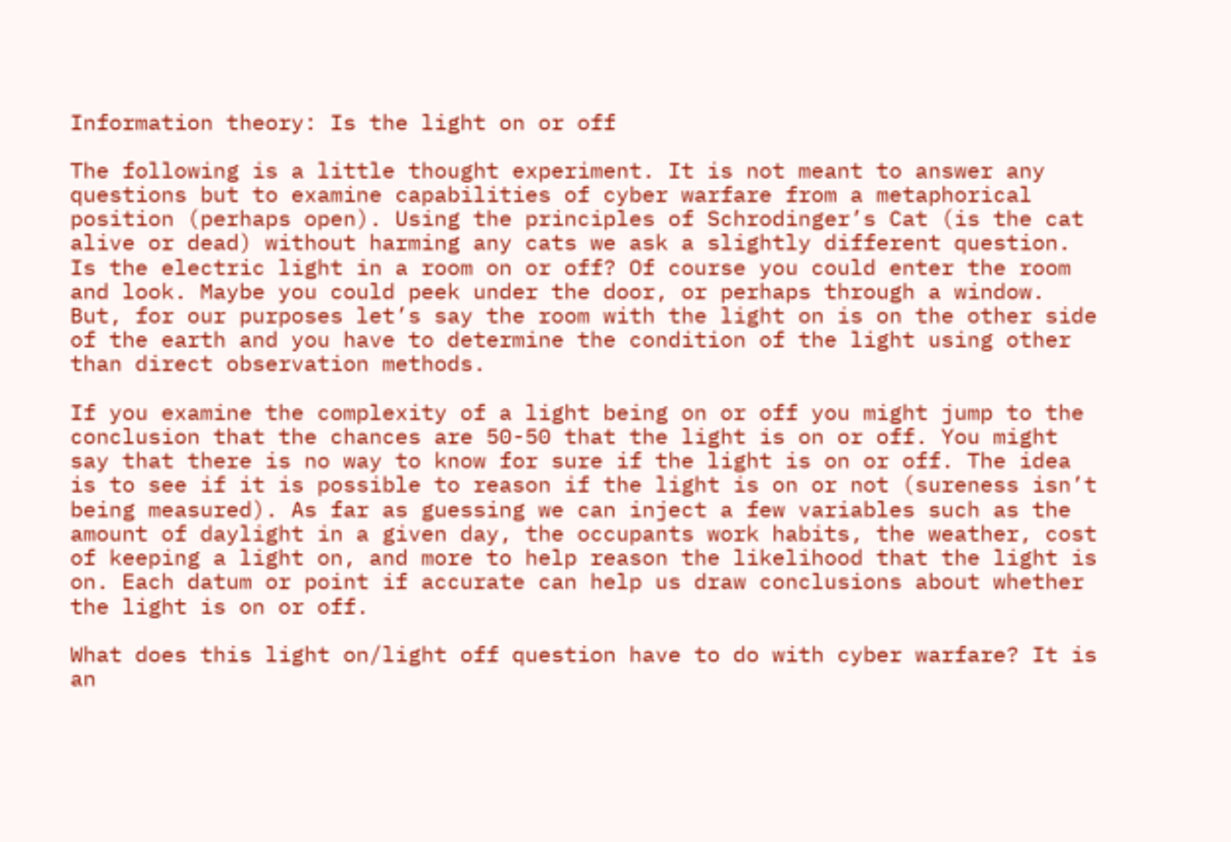Information theory: Is the light on or off

The following is a little thought experiment. It is not meant to answer any questions but to examine capabilities of cyber warfare from a metaphorical position (perhaps open). Using the principles of Schrodinger’s Cat (is the cat alive or dead) without harming any cats we ask a slightly different question. Is the electric light in a room on or off? Of course you could enter the room and look. Maybe you could peek under the door, or perhaps through a window. But, for our purposes let’s say the room with the light on is on the other side of the earth and you have to determine the condition of the light using other than direct observation methods.

If you examine the complexity of a light being on or off you might jump to the conclusion that the chances are 50-50 that the light is on or off. You might say that there is no way to know for sure if the light is on or off. The idea is to see if it is possible to reason if the light is on or not (sureness isn’t being measured). As far as guessing we can inject a few variables such as the amount of daylight in a given day, the occupants work habits, the weather, cost of keeping a light on, and more to help reason the likelihood that the light is on. Each datum or point if accurate can help us draw conclusions about whether the light is on or off.

What does this light on/light off question have to do with cyber warfare? It is an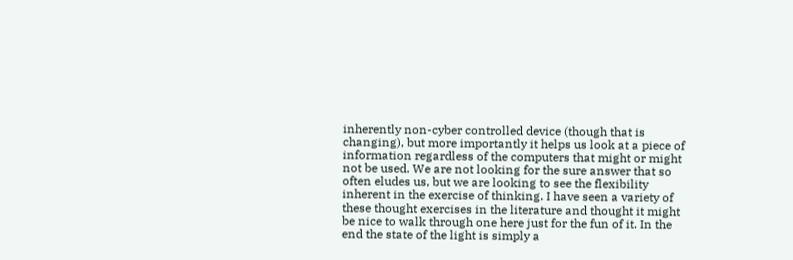inherently non-cyber controlled device (though that is changing), but more importantly it helps us look at a piece of information regardless of the computers that might or might not be used. We are not looking for the sure answer that so often eludes us, but we are looking to see the flexibility inherent in the exercise of thinking. I have seen a variety of these thought exercises in the literature and thought it might be nice to walk through one here just for the fun of it. In the end the state of the light is simply a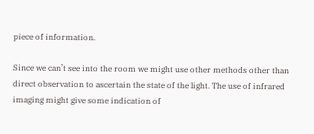piece of information.

Since we can’t see into the room we might use other methods other than direct observation to ascertain the state of the light. The use of infrared imaging might give some indication of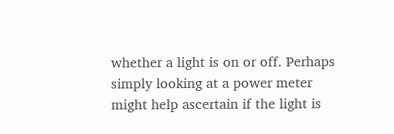whether a light is on or off. Perhaps simply looking at a power meter might help ascertain if the light is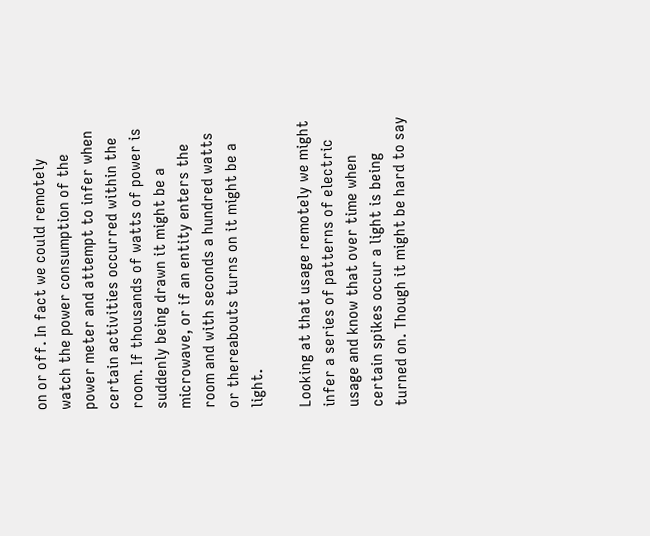on or off. In fact we could remotely watch the power consumption of the power meter and attempt to infer when certain activities occurred within the room. If thousands of watts of power is suddenly being drawn it might be a microwave, or if an entity enters the room and with seconds a hundred watts or thereabouts turns on it might be a light.

Looking at that usage remotely we might infer a series of patterns of electric usage and know that over time when certain spikes occur a light is being turned on. Though it might be hard to say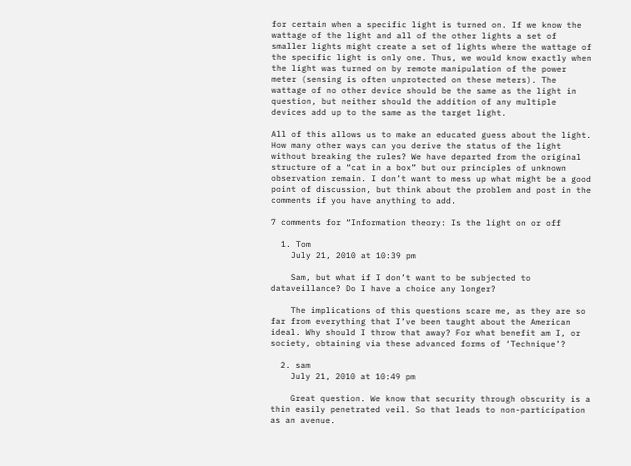for certain when a specific light is turned on. If we know the wattage of the light and all of the other lights a set of smaller lights might create a set of lights where the wattage of the specific light is only one. Thus, we would know exactly when the light was turned on by remote manipulation of the power meter (sensing is often unprotected on these meters). The wattage of no other device should be the same as the light in question, but neither should the addition of any multiple devices add up to the same as the target light.

All of this allows us to make an educated guess about the light. How many other ways can you derive the status of the light without breaking the rules? We have departed from the original structure of a “cat in a box” but our principles of unknown observation remain. I don’t want to mess up what might be a good point of discussion, but think about the problem and post in the comments if you have anything to add.

7 comments for “Information theory: Is the light on or off

  1. Tom
    July 21, 2010 at 10:39 pm

    Sam, but what if I don’t want to be subjected to dataveillance? Do I have a choice any longer?

    The implications of this questions scare me, as they are so far from everything that I’ve been taught about the American ideal. Why should I throw that away? For what benefit am I, or society, obtaining via these advanced forms of ‘Technique’?

  2. sam
    July 21, 2010 at 10:49 pm

    Great question. We know that security through obscurity is a thin easily penetrated veil. So that leads to non-participation as an avenue.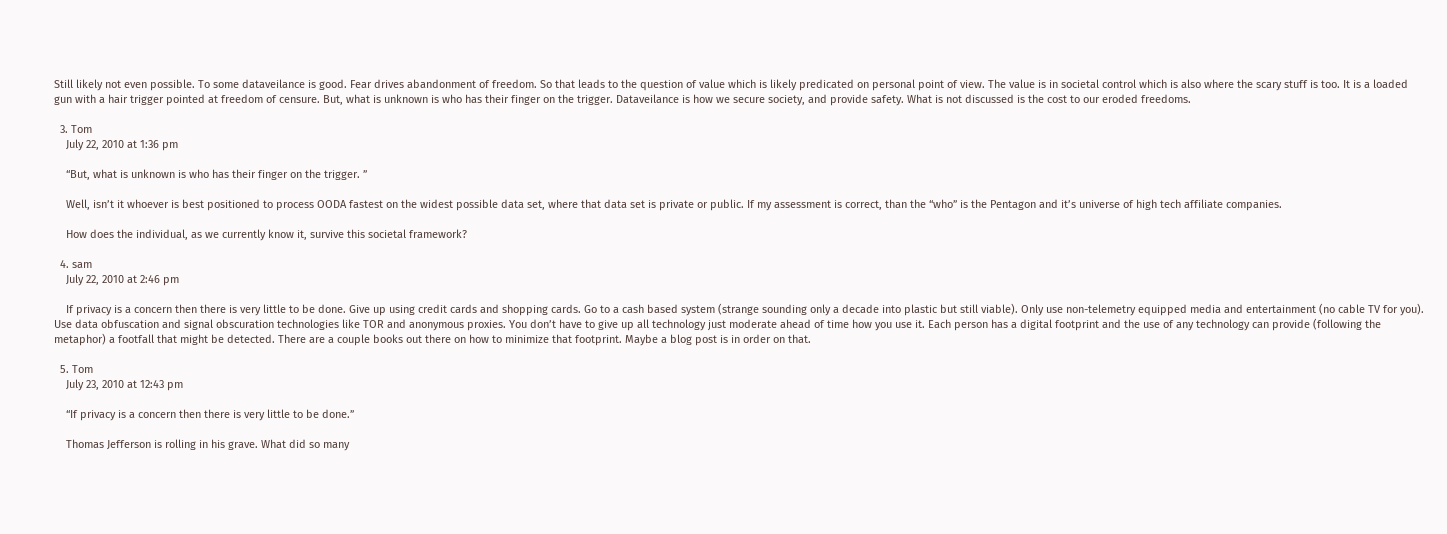Still likely not even possible. To some dataveilance is good. Fear drives abandonment of freedom. So that leads to the question of value which is likely predicated on personal point of view. The value is in societal control which is also where the scary stuff is too. It is a loaded gun with a hair trigger pointed at freedom of censure. But, what is unknown is who has their finger on the trigger. Dataveilance is how we secure society, and provide safety. What is not discussed is the cost to our eroded freedoms.

  3. Tom
    July 22, 2010 at 1:36 pm

    “But, what is unknown is who has their finger on the trigger. ”

    Well, isn’t it whoever is best positioned to process OODA fastest on the widest possible data set, where that data set is private or public. If my assessment is correct, than the “who” is the Pentagon and it’s universe of high tech affiliate companies.

    How does the individual, as we currently know it, survive this societal framework?

  4. sam
    July 22, 2010 at 2:46 pm

    If privacy is a concern then there is very little to be done. Give up using credit cards and shopping cards. Go to a cash based system (strange sounding only a decade into plastic but still viable). Only use non-telemetry equipped media and entertainment (no cable TV for you). Use data obfuscation and signal obscuration technologies like TOR and anonymous proxies. You don’t have to give up all technology just moderate ahead of time how you use it. Each person has a digital footprint and the use of any technology can provide (following the metaphor) a footfall that might be detected. There are a couple books out there on how to minimize that footprint. Maybe a blog post is in order on that.

  5. Tom
    July 23, 2010 at 12:43 pm

    “If privacy is a concern then there is very little to be done.”

    Thomas Jefferson is rolling in his grave. What did so many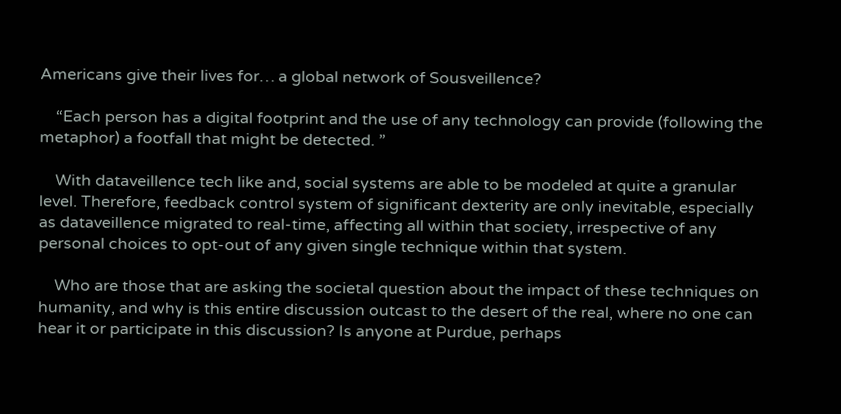Americans give their lives for… a global network of Sousveillence?

    “Each person has a digital footprint and the use of any technology can provide (following the metaphor) a footfall that might be detected. ”

    With dataveillence tech like and, social systems are able to be modeled at quite a granular level. Therefore, feedback control system of significant dexterity are only inevitable, especially as dataveillence migrated to real-time, affecting all within that society, irrespective of any personal choices to opt-out of any given single technique within that system.

    Who are those that are asking the societal question about the impact of these techniques on humanity, and why is this entire discussion outcast to the desert of the real, where no one can hear it or participate in this discussion? Is anyone at Purdue, perhaps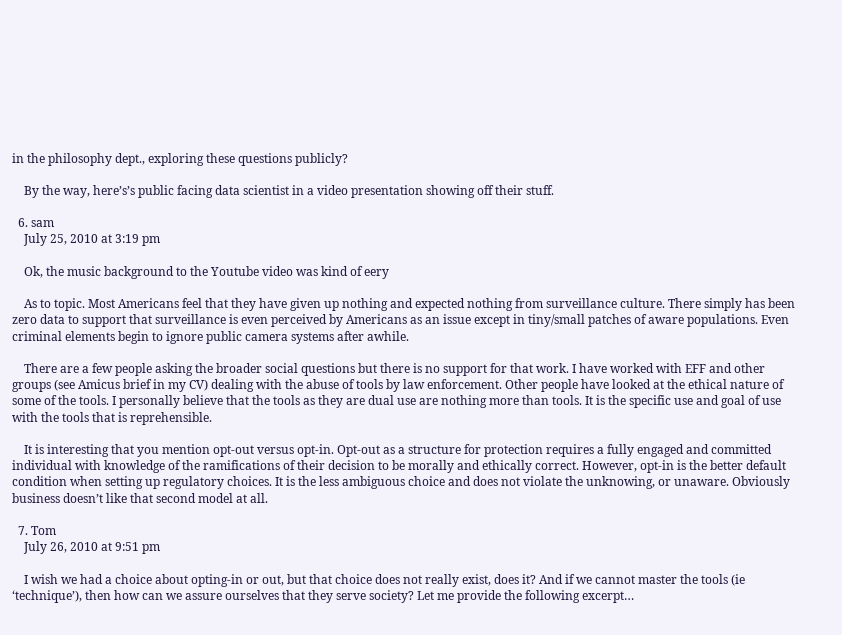in the philosophy dept., exploring these questions publicly?

    By the way, here’s’s public facing data scientist in a video presentation showing off their stuff.

  6. sam
    July 25, 2010 at 3:19 pm

    Ok, the music background to the Youtube video was kind of eery

    As to topic. Most Americans feel that they have given up nothing and expected nothing from surveillance culture. There simply has been zero data to support that surveillance is even perceived by Americans as an issue except in tiny/small patches of aware populations. Even criminal elements begin to ignore public camera systems after awhile.

    There are a few people asking the broader social questions but there is no support for that work. I have worked with EFF and other groups (see Amicus brief in my CV) dealing with the abuse of tools by law enforcement. Other people have looked at the ethical nature of some of the tools. I personally believe that the tools as they are dual use are nothing more than tools. It is the specific use and goal of use with the tools that is reprehensible.

    It is interesting that you mention opt-out versus opt-in. Opt-out as a structure for protection requires a fully engaged and committed individual with knowledge of the ramifications of their decision to be morally and ethically correct. However, opt-in is the better default condition when setting up regulatory choices. It is the less ambiguous choice and does not violate the unknowing, or unaware. Obviously business doesn’t like that second model at all.

  7. Tom
    July 26, 2010 at 9:51 pm

    I wish we had a choice about opting-in or out, but that choice does not really exist, does it? And if we cannot master the tools (ie ‘technique’), then how can we assure ourselves that they serve society? Let me provide the following excerpt…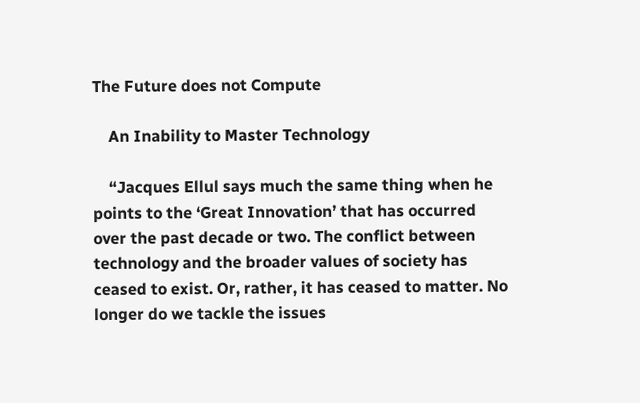The Future does not Compute

    An Inability to Master Technology

    “Jacques Ellul says much the same thing when he points to the ‘Great Innovation’ that has occurred over the past decade or two. The conflict between technology and the broader values of society has ceased to exist. Or, rather, it has ceased to matter. No longer do we tackle the issues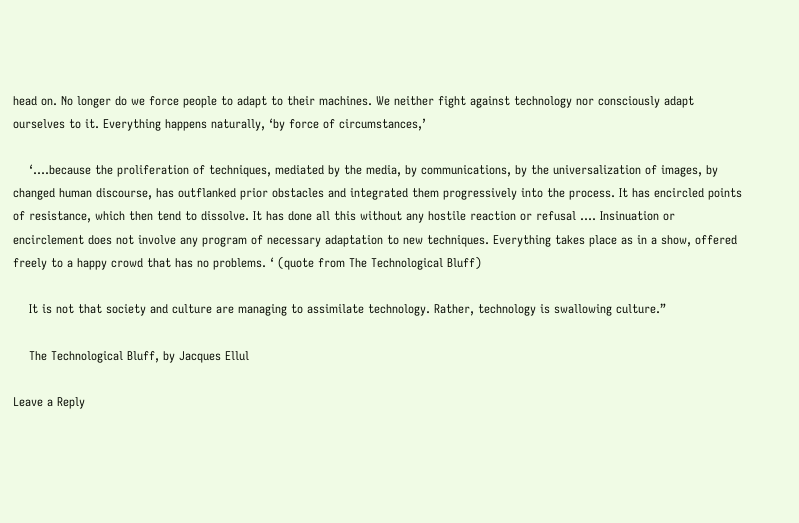head on. No longer do we force people to adapt to their machines. We neither fight against technology nor consciously adapt ourselves to it. Everything happens naturally, ‘by force of circumstances,’

    ‘….because the proliferation of techniques, mediated by the media, by communications, by the universalization of images, by changed human discourse, has outflanked prior obstacles and integrated them progressively into the process. It has encircled points of resistance, which then tend to dissolve. It has done all this without any hostile reaction or refusal …. Insinuation or encirclement does not involve any program of necessary adaptation to new techniques. Everything takes place as in a show, offered freely to a happy crowd that has no problems. ‘ (quote from The Technological Bluff)

    It is not that society and culture are managing to assimilate technology. Rather, technology is swallowing culture.”

    The Technological Bluff, by Jacques Ellul

Leave a Reply